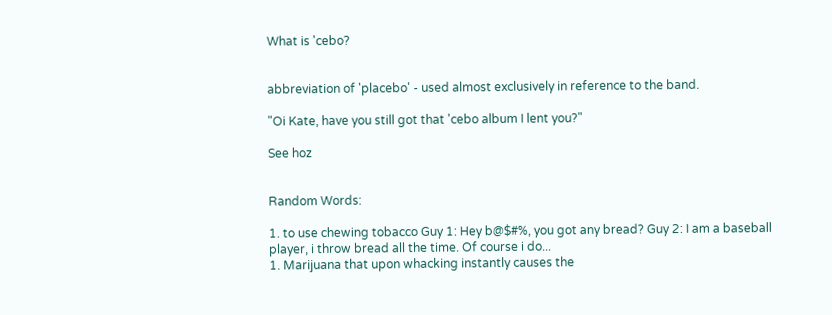What is 'cebo?


abbreviation of 'placebo' - used almost exclusively in reference to the band.

"Oi Kate, have you still got that 'cebo album I lent you?"

See hoz


Random Words:

1. to use chewing tobacco Guy 1: Hey b@$#%, you got any bread? Guy 2: I am a baseball player, i throw bread all the time. Of course i do...
1. Marijuana that upon whacking instantly causes the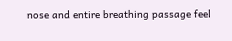nose and entire breathing passage feel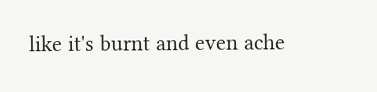like it's burnt and even ache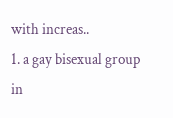with increas..
1. a gay bisexual group in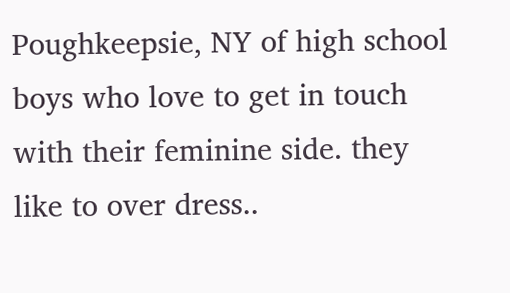Poughkeepsie, NY of high school boys who love to get in touch with their feminine side. they like to over dress..